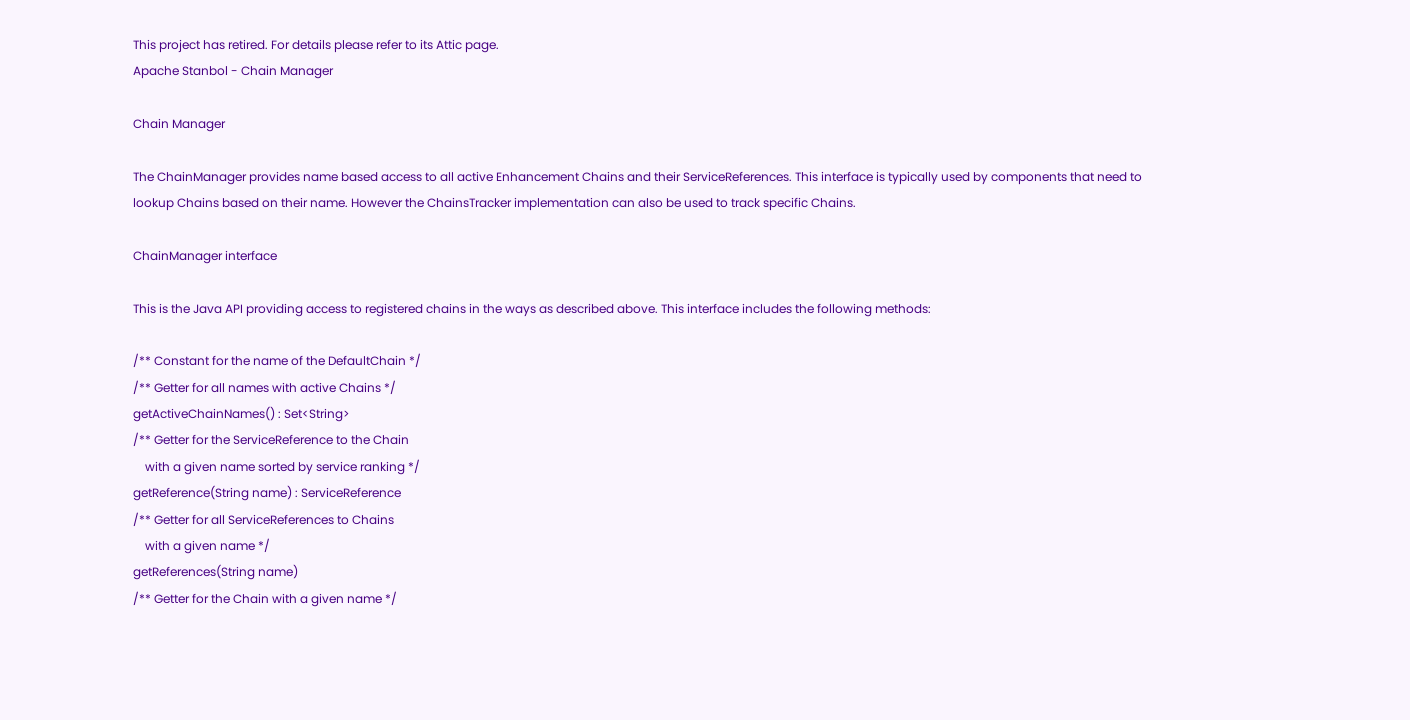This project has retired. For details please refer to its Attic page.
Apache Stanbol - Chain Manager

Chain Manager

The ChainManager provides name based access to all active Enhancement Chains and their ServiceReferences. This interface is typically used by components that need to lookup Chains based on their name. However the ChainsTracker implementation can also be used to track specific Chains.

ChainManager interface

This is the Java API providing access to registered chains in the ways as described above. This interface includes the following methods:

/** Constant for the name of the DefaultChain */
/** Getter for all names with active Chains */
getActiveChainNames() : Set<String>
/** Getter for the ServiceReference to the Chain
    with a given name sorted by service ranking */
getReference(String name) : ServiceReference
/** Getter for all ServiceReferences to Chains
    with a given name */
getReferences(String name)
/** Getter for the Chain with a given name */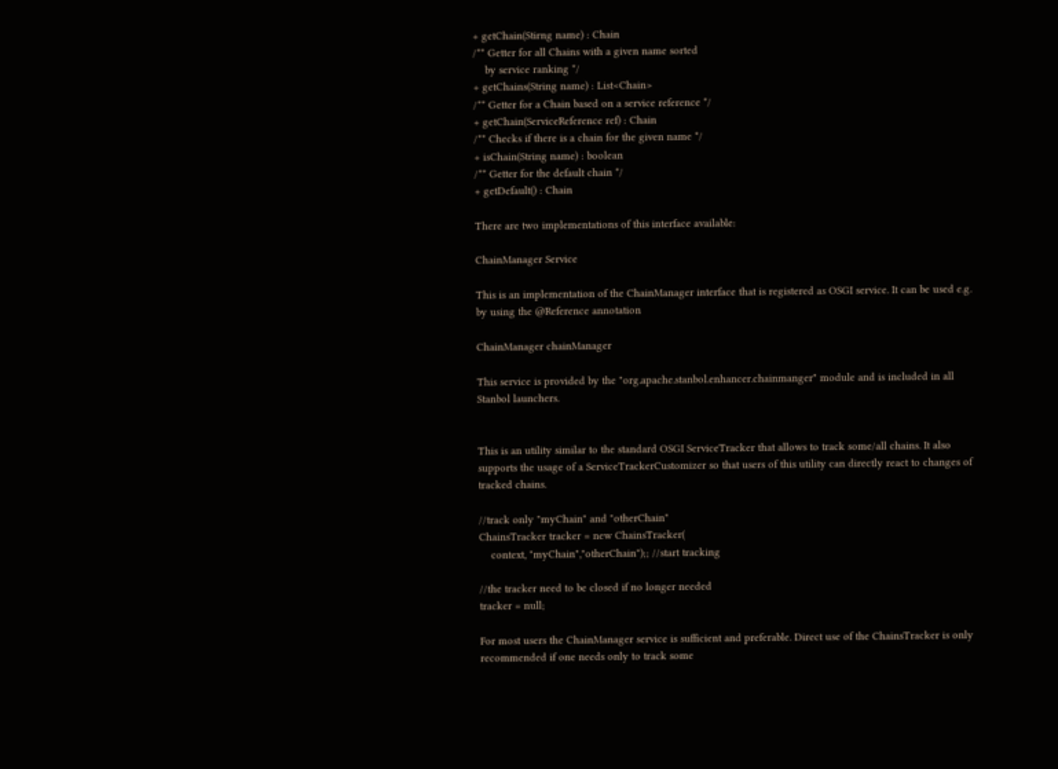+ getChain(Stirng name) : Chain
/** Getter for all Chains with a given name sorted
    by service ranking */
+ getChains(String name) : List<Chain>
/** Getter for a Chain based on a service reference */
+ getChain(ServiceReference ref) : Chain
/** Checks if there is a chain for the given name */
+ isChain(String name) : boolean
/** Getter for the default chain */
+ getDefault() : Chain

There are two implementations of this interface available:

ChainManager Service

This is an implementation of the ChainManager interface that is registered as OSGI service. It can be used e.g. by using the @Reference annotation

ChainManager chainManager

This service is provided by the "org.apache.stanbol.enhancer.chainmanger" module and is included in all Stanbol launchers.


This is an utility similar to the standard OSGI ServiceTracker that allows to track some/all chains. It also supports the usage of a ServiceTrackerCustomizer so that users of this utility can directly react to changes of tracked chains.

//track only "myChain" and "otherChain"
ChainsTracker tracker = new ChainsTracker(
    context, "myChain","otherChain");; //start tracking

//the tracker need to be closed if no longer needed
tracker = null;

For most users the ChainManager service is sufficient and preferable. Direct use of the ChainsTracker is only recommended if one needs only to track some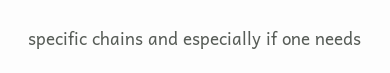specific chains and especially if one needs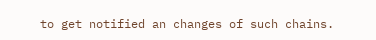to get notified an changes of such chains.